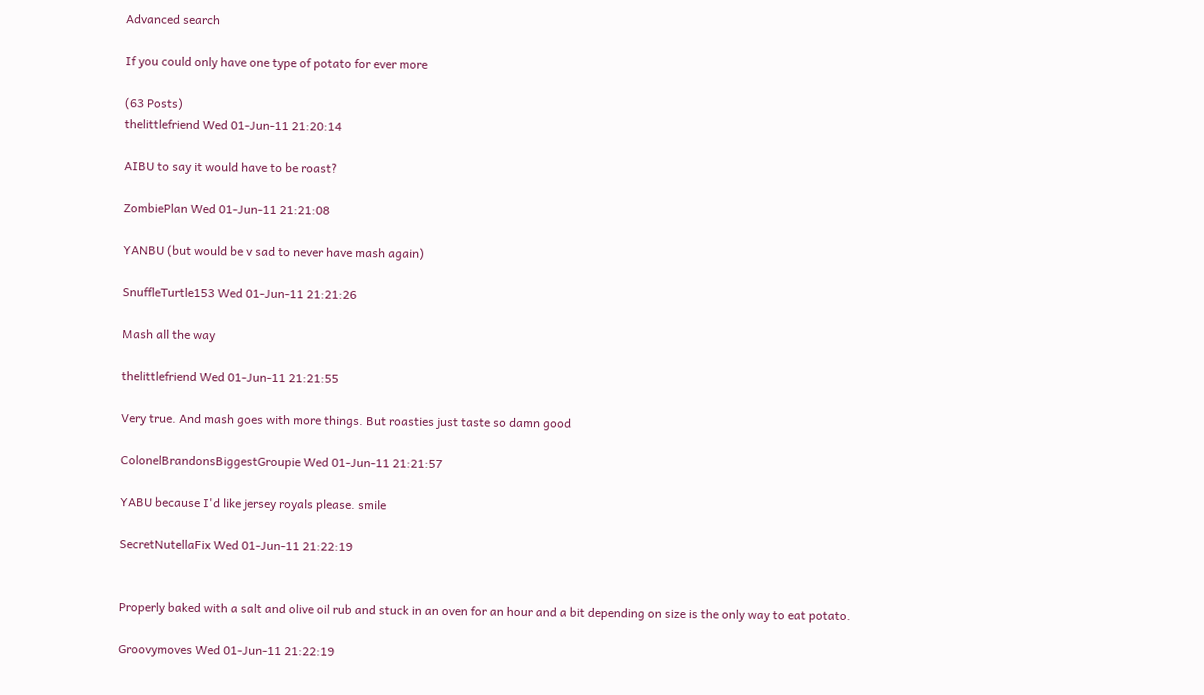Advanced search

If you could only have one type of potato for ever more

(63 Posts)
thelittlefriend Wed 01-Jun-11 21:20:14

AIBU to say it would have to be roast?

ZombiePlan Wed 01-Jun-11 21:21:08

YANBU (but would be v sad to never have mash again)

SnuffleTurtle153 Wed 01-Jun-11 21:21:26

Mash all the way

thelittlefriend Wed 01-Jun-11 21:21:55

Very true. And mash goes with more things. But roasties just taste so damn good

ColonelBrandonsBiggestGroupie Wed 01-Jun-11 21:21:57

YABU because I'd like jersey royals please. smile

SecretNutellaFix Wed 01-Jun-11 21:22:19


Properly baked with a salt and olive oil rub and stuck in an oven for an hour and a bit depending on size is the only way to eat potato.

Groovymoves Wed 01-Jun-11 21:22:19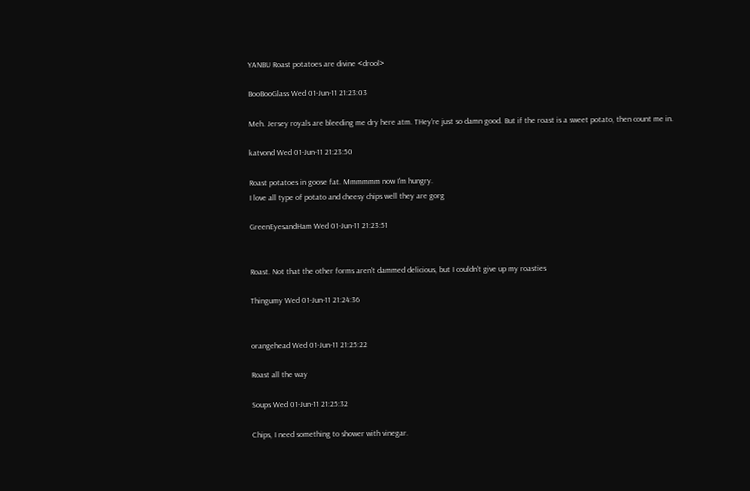YANBU Roast potatoes are divine <drool>

BooBooGlass Wed 01-Jun-11 21:23:03

Meh. Jersey royals are bleeding me dry here atm. THey're just so damn good. But if the roast is a sweet potato, then count me in.

katvond Wed 01-Jun-11 21:23:50

Roast potatoes in goose fat. Mmmmmm now I'm hungry.
I love all type of potato and cheesy chips well they are gorg

GreenEyesandHam Wed 01-Jun-11 21:23:51


Roast. Not that the other forms aren't dammed delicious, but I couldn't give up my roasties

Thingumy Wed 01-Jun-11 21:24:36


orangehead Wed 01-Jun-11 21:25:22

Roast all the way

Soups Wed 01-Jun-11 21:25:32

Chips, I need something to shower with vinegar.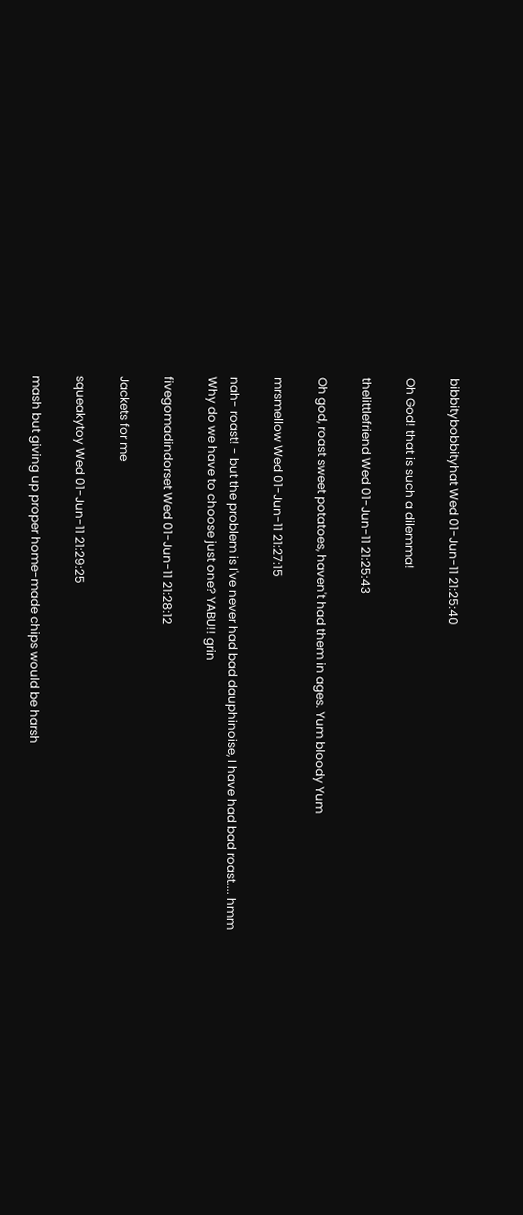bibbitybobbityhat Wed 01-Jun-11 21:25:40

Oh God! that is such a dilemma!

thelittlefriend Wed 01-Jun-11 21:25:43

Oh god, roast sweet potatoes, haven't had them in ages. Yum bloody Yum

mrsmellow Wed 01-Jun-11 21:27:15

nah- roast! - but the problem is I've never had bad dauphinoise, I have had bad roast.... hmm
Why do we have to choose just one? YABU!! grin

fivegomadindorset Wed 01-Jun-11 21:28:12

Jackets for me

squeakytoy Wed 01-Jun-11 21:29:25

mash but giving up proper home-made chips would be harsh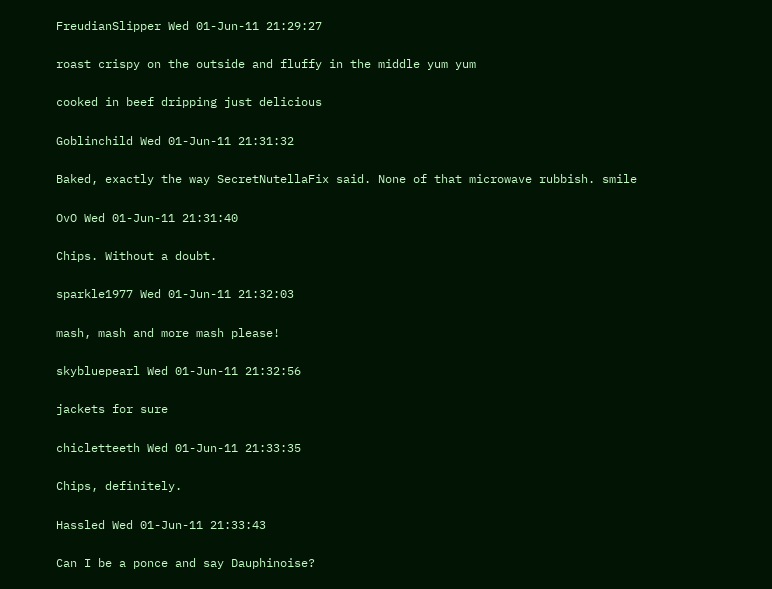FreudianSlipper Wed 01-Jun-11 21:29:27

roast crispy on the outside and fluffy in the middle yum yum

cooked in beef dripping just delicious

Goblinchild Wed 01-Jun-11 21:31:32

Baked, exactly the way SecretNutellaFix said. None of that microwave rubbish. smile

OvO Wed 01-Jun-11 21:31:40

Chips. Without a doubt.

sparkle1977 Wed 01-Jun-11 21:32:03

mash, mash and more mash please!

skybluepearl Wed 01-Jun-11 21:32:56

jackets for sure

chicletteeth Wed 01-Jun-11 21:33:35

Chips, definitely.

Hassled Wed 01-Jun-11 21:33:43

Can I be a ponce and say Dauphinoise?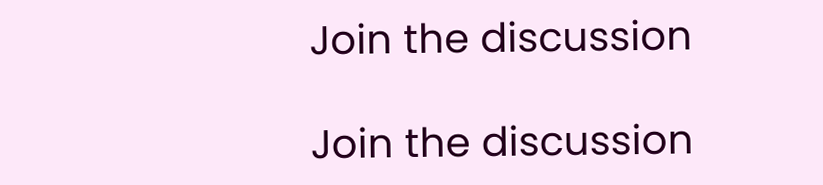Join the discussion

Join the discussion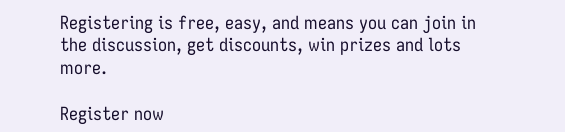Registering is free, easy, and means you can join in the discussion, get discounts, win prizes and lots more.

Register now